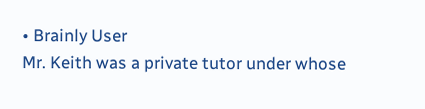• Brainly User
Mr. Keith was a private tutor under whose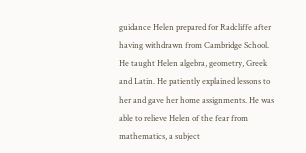guidance Helen prepared for Radcliffe after having withdrawn from Cambridge School. He taught Helen algebra, geometry, Greek and Latin. He patiently explained lessons to her and gave her home assignments. He was able to relieve Helen of the fear from mathematics, a subject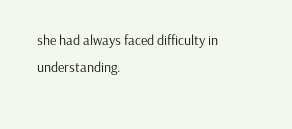she had always faced difficulty in understanding.